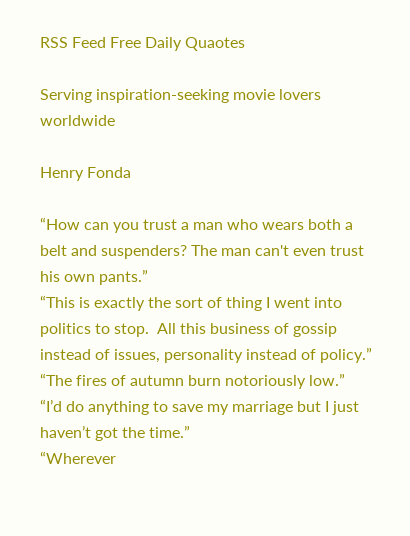RSS Feed Free Daily Quaotes

Serving inspiration-seeking movie lovers worldwide

Henry Fonda

“How can you trust a man who wears both a belt and suspenders? The man can't even trust his own pants.”
“This is exactly the sort of thing I went into politics to stop.  All this business of gossip instead of issues, personality instead of policy.”
“The fires of autumn burn notoriously low.”
“I’d do anything to save my marriage but I just haven’t got the time.”
“Wherever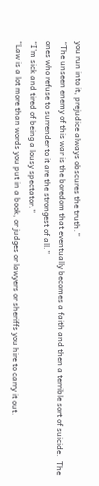you run into it, prejudice always obscures the truth.”
“The unseen enemy of this war is the boredom that eventually becomes a faith and then a terrible sort of suicide.  The ones who refuse to surrender to it are the strongest of all.”
“I’m sick and tired of being a lousy spectator.”
“Law is a lot more than words you put in a book, or judges or lawyers or sheriffs you hire to carry it out.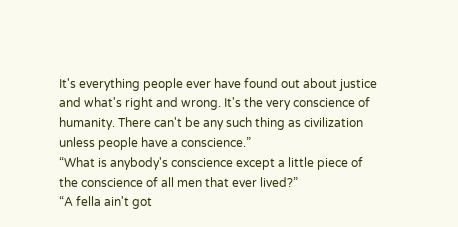It's everything people ever have found out about justice and what's right and wrong. It's the very conscience of humanity. There can't be any such thing as civilization unless people have a conscience.”
“What is anybody's conscience except a little piece of the conscience of all men that ever lived?”
“A fella ain't got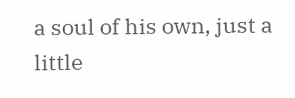a soul of his own, just a little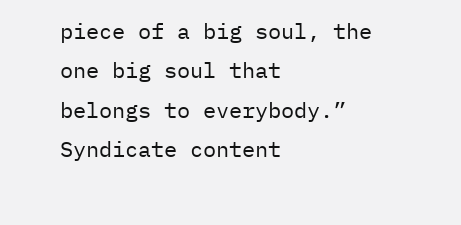piece of a big soul, the one big soul that belongs to everybody.”
Syndicate content